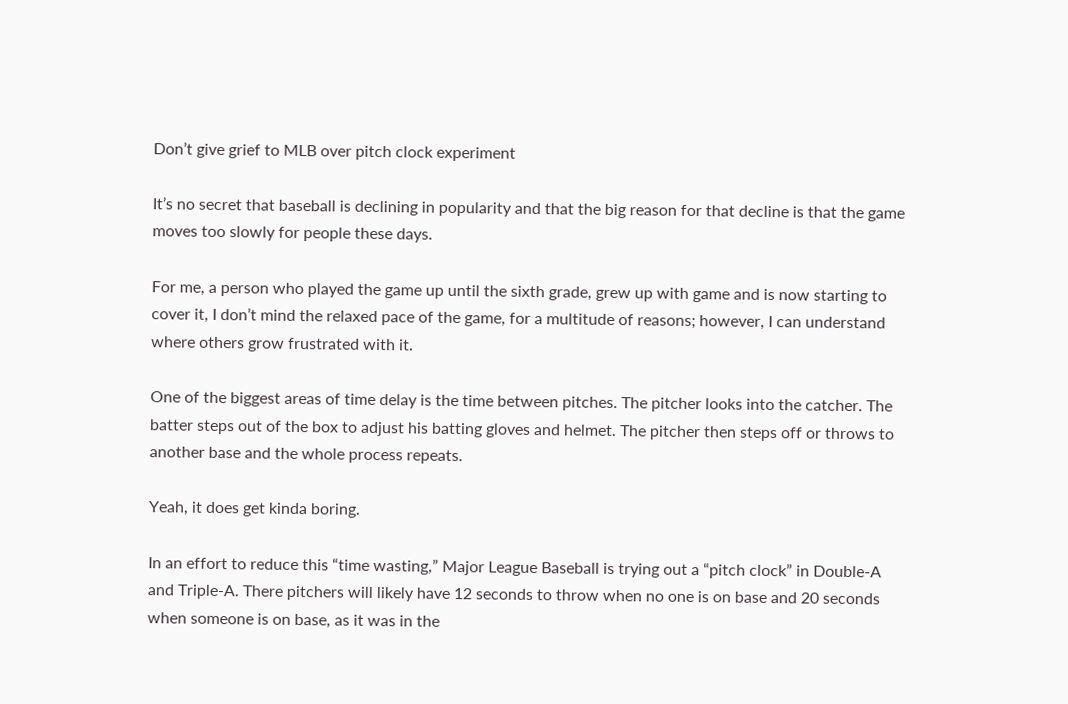Don’t give grief to MLB over pitch clock experiment

It’s no secret that baseball is declining in popularity and that the big reason for that decline is that the game moves too slowly for people these days.

For me, a person who played the game up until the sixth grade, grew up with game and is now starting to cover it, I don’t mind the relaxed pace of the game, for a multitude of reasons; however, I can understand where others grow frustrated with it.

One of the biggest areas of time delay is the time between pitches. The pitcher looks into the catcher. The batter steps out of the box to adjust his batting gloves and helmet. The pitcher then steps off or throws to another base and the whole process repeats.

Yeah, it does get kinda boring.

In an effort to reduce this “time wasting,” Major League Baseball is trying out a “pitch clock” in Double-A and Triple-A. There pitchers will likely have 12 seconds to throw when no one is on base and 20 seconds when someone is on base, as it was in the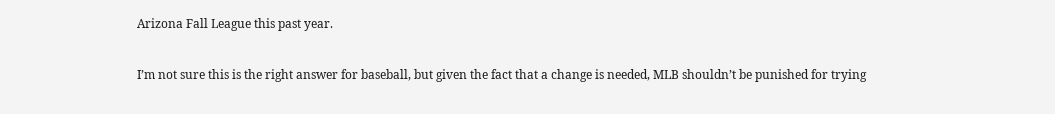Arizona Fall League this past year.

I’m not sure this is the right answer for baseball, but given the fact that a change is needed, MLB shouldn’t be punished for trying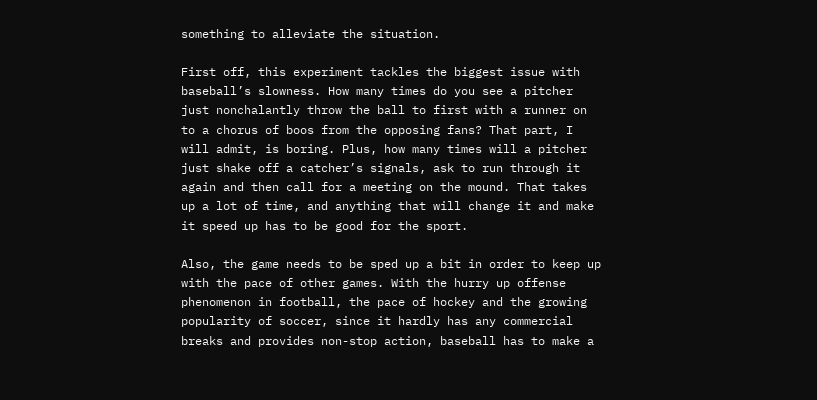something to alleviate the situation.

First off, this experiment tackles the biggest issue with baseball’s slowness. How many times do you see a pitcher just nonchalantly throw the ball to first with a runner on to a chorus of boos from the opposing fans? That part, I will admit, is boring. Plus, how many times will a pitcher just shake off a catcher’s signals, ask to run through it again and then call for a meeting on the mound. That takes up a lot of time, and anything that will change it and make it speed up has to be good for the sport.

Also, the game needs to be sped up a bit in order to keep up with the pace of other games. With the hurry up offense phenomenon in football, the pace of hockey and the growing popularity of soccer, since it hardly has any commercial breaks and provides non-stop action, baseball has to make a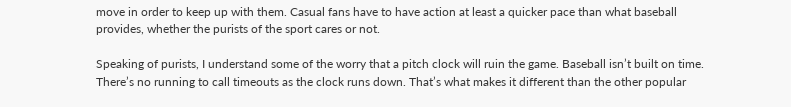move in order to keep up with them. Casual fans have to have action at least a quicker pace than what baseball provides, whether the purists of the sport cares or not.

Speaking of purists, I understand some of the worry that a pitch clock will ruin the game. Baseball isn’t built on time. There’s no running to call timeouts as the clock runs down. That’s what makes it different than the other popular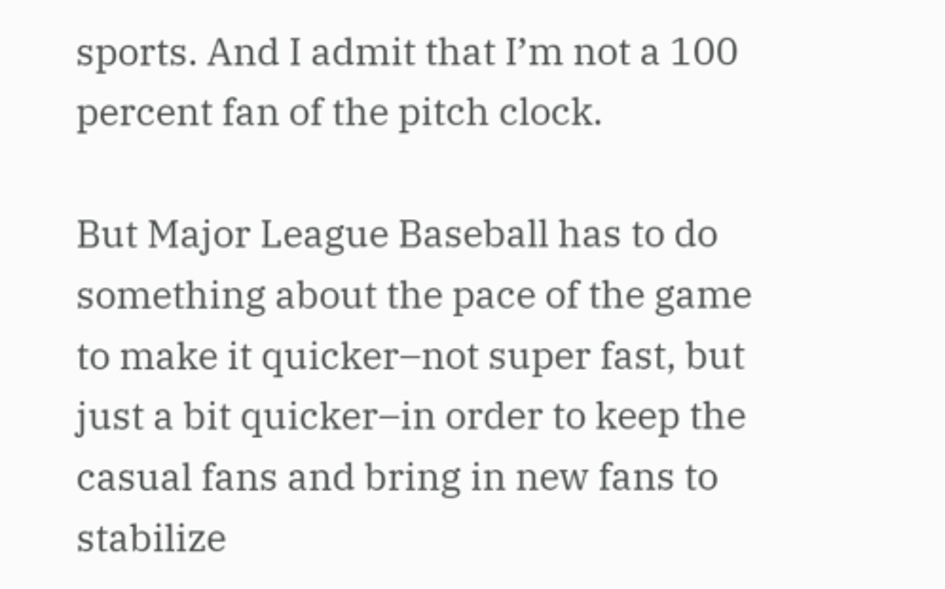sports. And I admit that I’m not a 100 percent fan of the pitch clock.

But Major League Baseball has to do something about the pace of the game to make it quicker–not super fast, but just a bit quicker–in order to keep the casual fans and bring in new fans to stabilize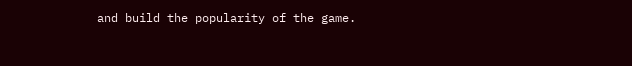and build the popularity of the game.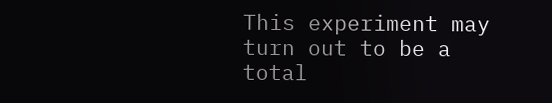This experiment may turn out to be a total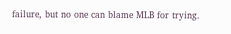failure, but no one can blame MLB for trying.